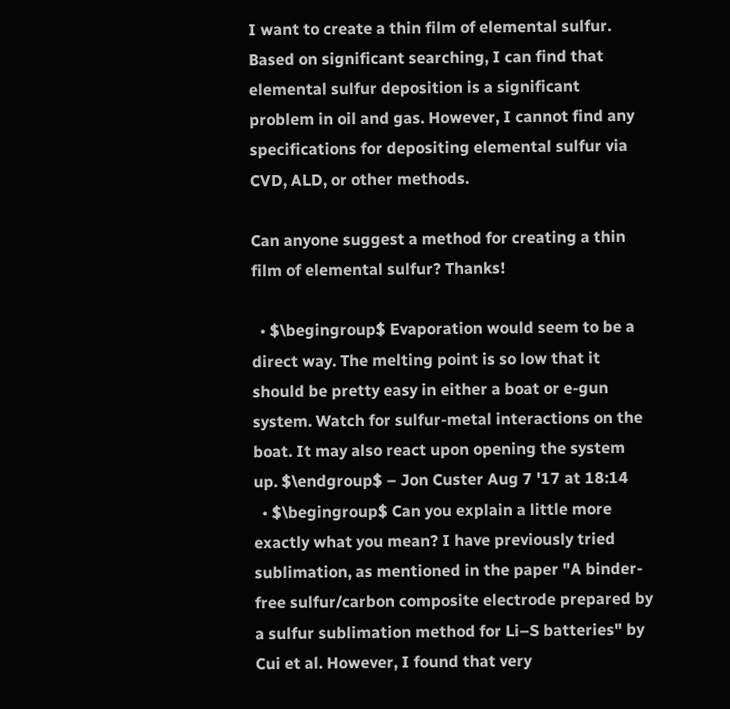I want to create a thin film of elemental sulfur. Based on significant searching, I can find that elemental sulfur deposition is a significant problem in oil and gas. However, I cannot find any specifications for depositing elemental sulfur via CVD, ALD, or other methods.

Can anyone suggest a method for creating a thin film of elemental sulfur? Thanks!

  • $\begingroup$ Evaporation would seem to be a direct way. The melting point is so low that it should be pretty easy in either a boat or e-gun system. Watch for sulfur-metal interactions on the boat. It may also react upon opening the system up. $\endgroup$ – Jon Custer Aug 7 '17 at 18:14
  • $\begingroup$ Can you explain a little more exactly what you mean? I have previously tried sublimation, as mentioned in the paper "A binder-free sulfur/carbon composite electrode prepared by a sulfur sublimation method for Li–S batteries" by Cui et al. However, I found that very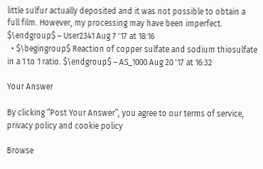little sulfur actually deposited and it was not possible to obtain a full film. However, my processing may have been imperfect. $\endgroup$ – User2341 Aug 7 '17 at 18:16
  • $\begingroup$ Reaction of copper sulfate and sodium thiosulfate in a 1 to 1 ratio. $\endgroup$ – AS_1000 Aug 20 '17 at 16:32

Your Answer

By clicking “Post Your Answer”, you agree to our terms of service, privacy policy and cookie policy

Browse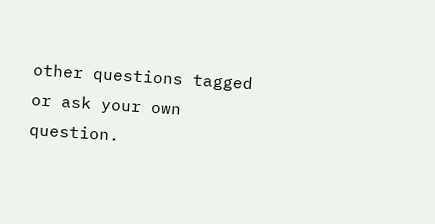other questions tagged or ask your own question.